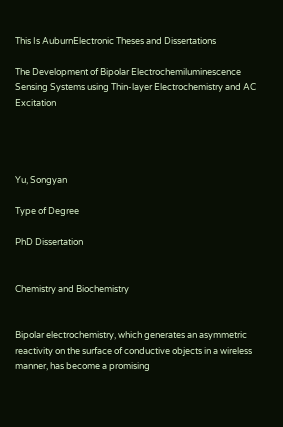This Is AuburnElectronic Theses and Dissertations

The Development of Bipolar Electrochemiluminescence Sensing Systems using Thin-layer Electrochemistry and AC Excitation




Yu, Songyan

Type of Degree

PhD Dissertation


Chemistry and Biochemistry


Bipolar electrochemistry, which generates an asymmetric reactivity on the surface of conductive objects in a wireless manner, has become a promising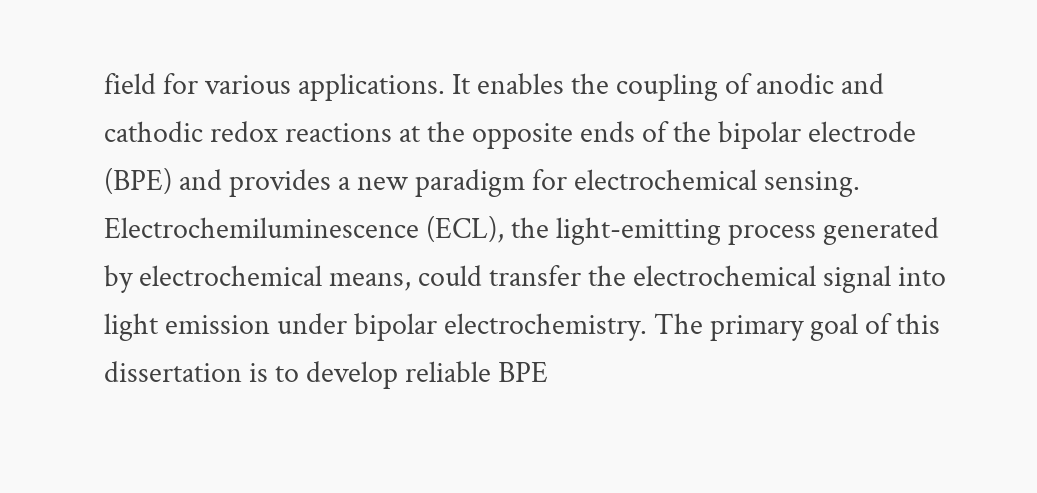field for various applications. It enables the coupling of anodic and cathodic redox reactions at the opposite ends of the bipolar electrode (BPE) and provides a new paradigm for electrochemical sensing. Electrochemiluminescence (ECL), the light-emitting process generated by electrochemical means, could transfer the electrochemical signal into light emission under bipolar electrochemistry. The primary goal of this dissertation is to develop reliable BPE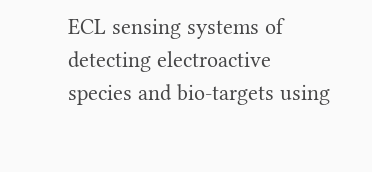ECL sensing systems of detecting electroactive species and bio-targets using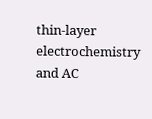thin-layer electrochemistry and AC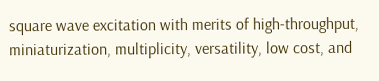square wave excitation with merits of high-throughput, miniaturization, multiplicity, versatility, low cost, and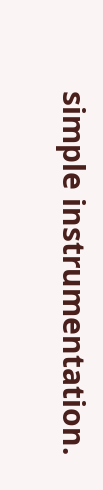simple instrumentation.